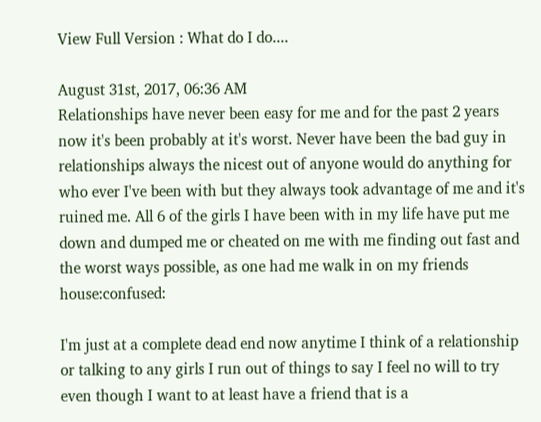View Full Version : What do I do....

August 31st, 2017, 06:36 AM
Relationships have never been easy for me and for the past 2 years now it's been probably at it's worst. Never have been the bad guy in relationships always the nicest out of anyone would do anything for who ever I've been with but they always took advantage of me and it's ruined me. All 6 of the girls I have been with in my life have put me down and dumped me or cheated on me with me finding out fast and the worst ways possible, as one had me walk in on my friends house:confused:

I'm just at a complete dead end now anytime I think of a relationship or talking to any girls I run out of things to say I feel no will to try even though I want to at least have a friend that is a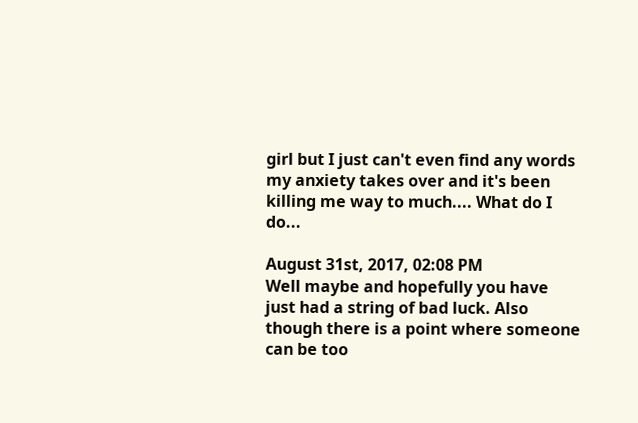girl but I just can't even find any words my anxiety takes over and it's been killing me way to much.... What do I do...

August 31st, 2017, 02:08 PM
Well maybe and hopefully you have just had a string of bad luck. Also though there is a point where someone can be too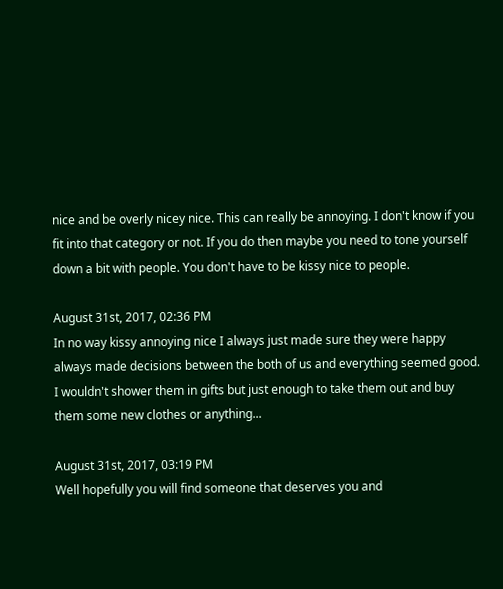nice and be overly nicey nice. This can really be annoying. I don't know if you fit into that category or not. If you do then maybe you need to tone yourself down a bit with people. You don't have to be kissy nice to people.

August 31st, 2017, 02:36 PM
In no way kissy annoying nice I always just made sure they were happy always made decisions between the both of us and everything seemed good. I wouldn't shower them in gifts but just enough to take them out and buy them some new clothes or anything...

August 31st, 2017, 03:19 PM
Well hopefully you will find someone that deserves you and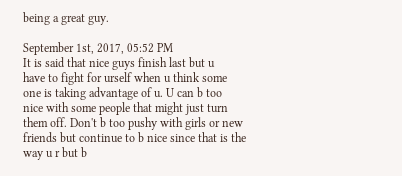being a great guy.

September 1st, 2017, 05:52 PM
It is said that nice guys finish last but u
have to fight for urself when u think some
one is taking advantage of u. U can b too
nice with some people that might just turn
them off. Don't b too pushy with girls or new
friends but continue to b nice since that is the
way u r but b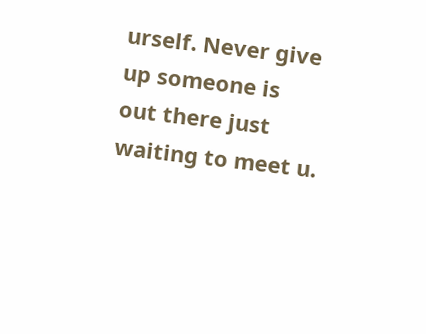urself. Never give up someone is
out there just waiting to meet u.